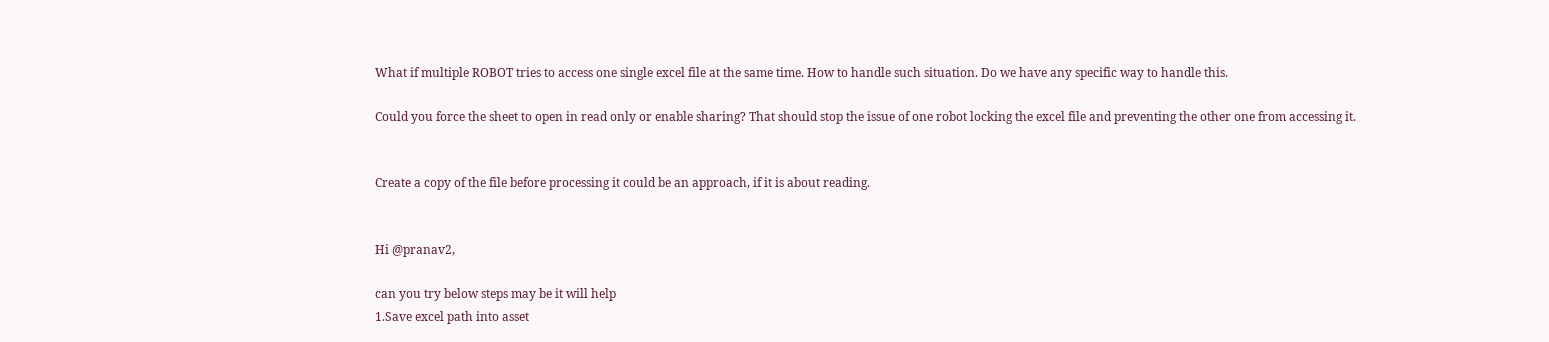What if multiple ROBOT tries to access one single excel file at the same time. How to handle such situation. Do we have any specific way to handle this.

Could you force the sheet to open in read only or enable sharing? That should stop the issue of one robot locking the excel file and preventing the other one from accessing it.


Create a copy of the file before processing it could be an approach, if it is about reading.


Hi @pranav2,

can you try below steps may be it will help
1.Save excel path into asset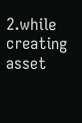2.while creating asset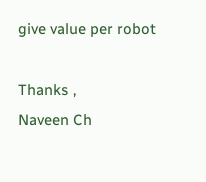give value per robot

Thanks ,
Naveen Ch